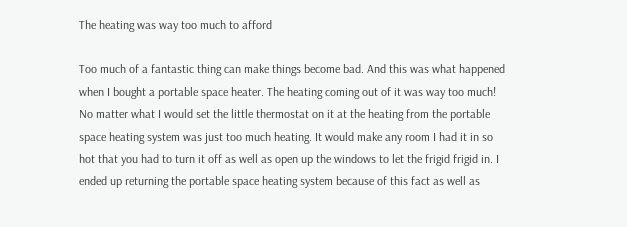The heating was way too much to afford

Too much of a fantastic thing can make things become bad. And this was what happened when I bought a portable space heater. The heating coming out of it was way too much! No matter what I would set the little thermostat on it at the heating from the portable space heating system was just too much heating. It would make any room I had it in so hot that you had to turn it off as well as open up the windows to let the frigid frigid in. I ended up returning the portable space heating system because of this fact as well as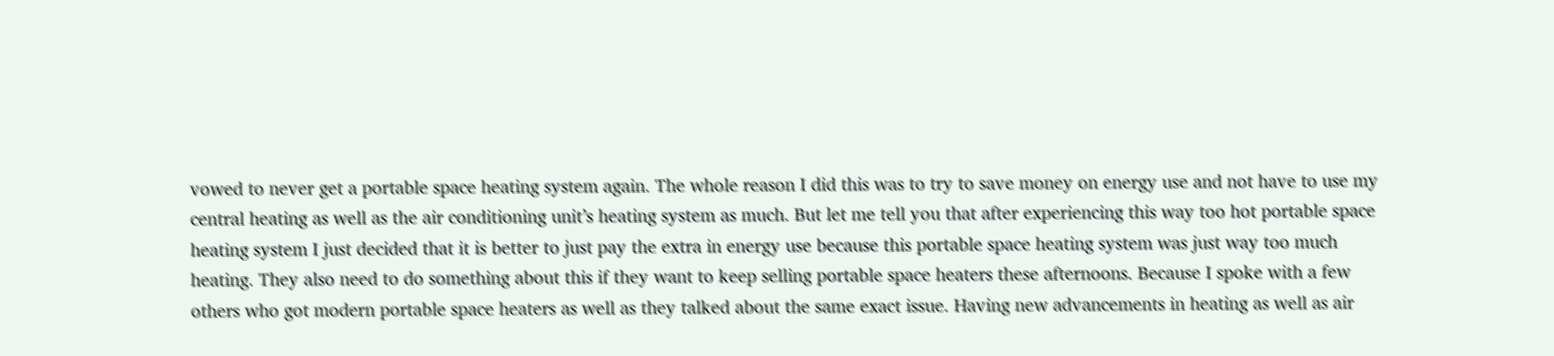vowed to never get a portable space heating system again. The whole reason I did this was to try to save money on energy use and not have to use my central heating as well as the air conditioning unit’s heating system as much. But let me tell you that after experiencing this way too hot portable space heating system I just decided that it is better to just pay the extra in energy use because this portable space heating system was just way too much heating. They also need to do something about this if they want to keep selling portable space heaters these afternoons. Because I spoke with a few others who got modern portable space heaters as well as they talked about the same exact issue. Having new advancements in heating as well as air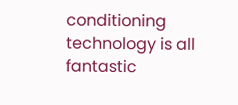conditioning technology is all fantastic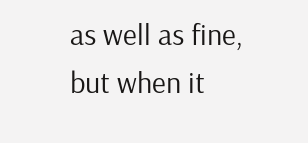as well as fine, but when it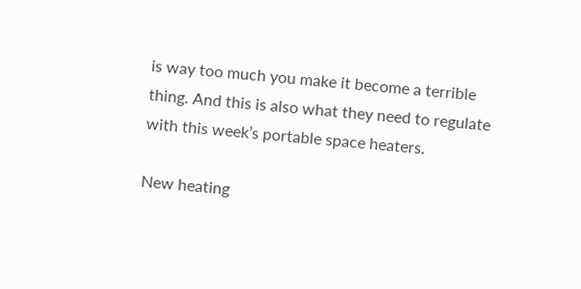is way too much you make it become a terrible thing. And this is also what they need to regulate with this week’s portable space heaters.

New heating